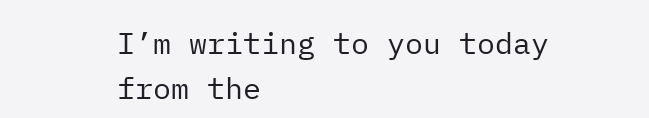I’m writing to you today from the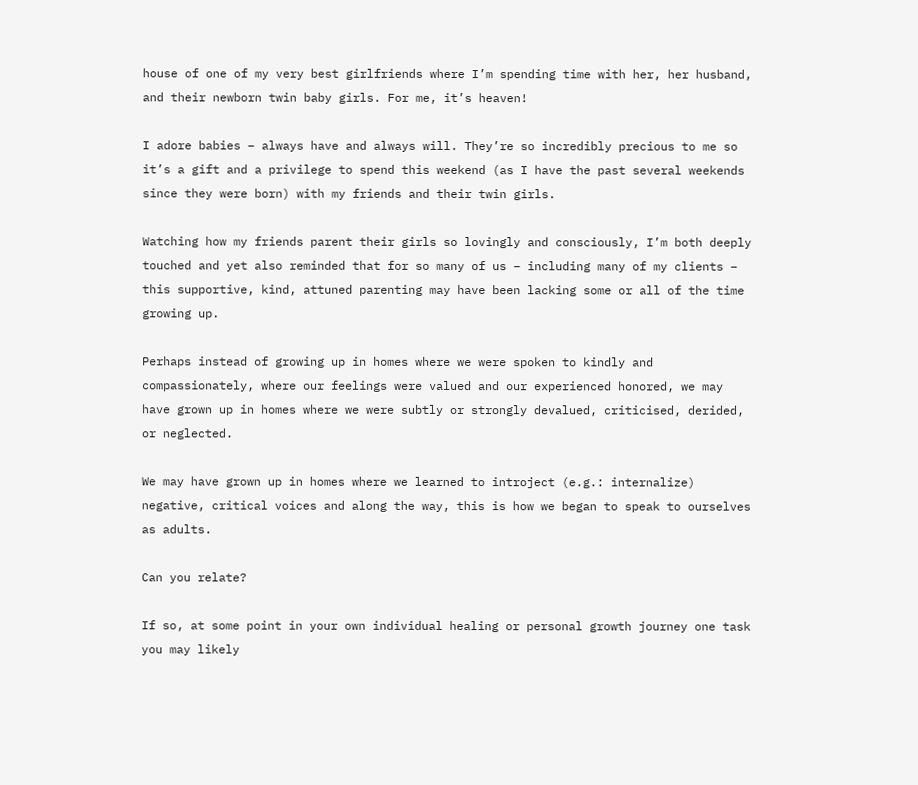house of one of my very best girlfriends where I’m spending time with her, her husband, and their newborn twin baby girls. For me, it’s heaven!

I adore babies – always have and always will. They’re so incredibly precious to me so it’s a gift and a privilege to spend this weekend (as I have the past several weekends since they were born) with my friends and their twin girls.

Watching how my friends parent their girls so lovingly and consciously, I’m both deeply touched and yet also reminded that for so many of us – including many of my clients – this supportive, kind, attuned parenting may have been lacking some or all of the time growing up.

Perhaps instead of growing up in homes where we were spoken to kindly and compassionately, where our feelings were valued and our experienced honored, we may have grown up in homes where we were subtly or strongly devalued, criticised, derided, or neglected.

We may have grown up in homes where we learned to introject (e.g.: internalize) negative, critical voices and along the way, this is how we began to speak to ourselves as adults.

Can you relate?

If so, at some point in your own individual healing or personal growth journey one task you may likely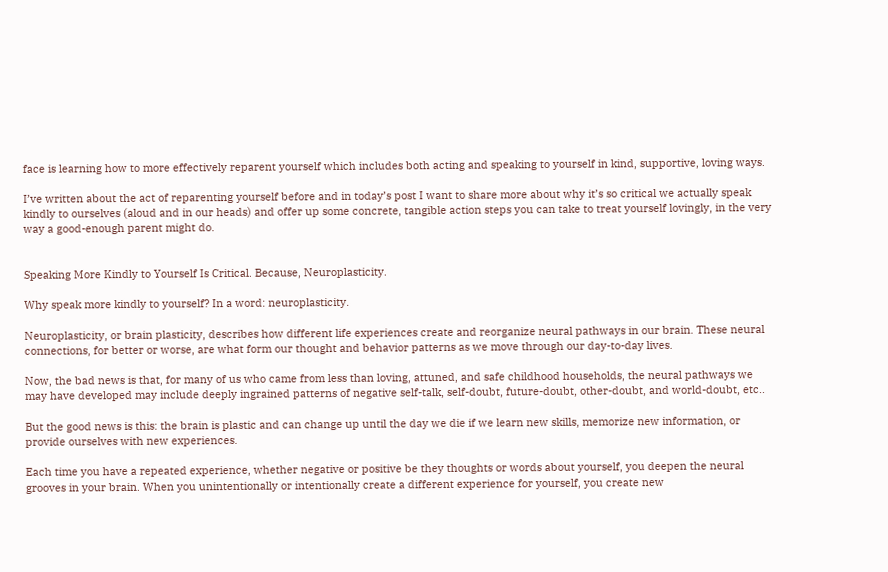face is learning how to more effectively reparent yourself which includes both acting and speaking to yourself in kind, supportive, loving ways.

I’ve written about the act of reparenting yourself before and in today’s post I want to share more about why it’s so critical we actually speak kindly to ourselves (aloud and in our heads) and offer up some concrete, tangible action steps you can take to treat yourself lovingly, in the very way a good-enough parent might do.


Speaking More Kindly to Yourself Is Critical. Because, Neuroplasticity.

Why speak more kindly to yourself? In a word: neuroplasticity.

Neuroplasticity, or brain plasticity, describes how different life experiences create and reorganize neural pathways in our brain. These neural connections, for better or worse, are what form our thought and behavior patterns as we move through our day-to-day lives.

Now, the bad news is that, for many of us who came from less than loving, attuned, and safe childhood households, the neural pathways we may have developed may include deeply ingrained patterns of negative self-talk, self-doubt, future-doubt, other-doubt, and world-doubt, etc..

But the good news is this: the brain is plastic and can change up until the day we die if we learn new skills, memorize new information, or provide ourselves with new experiences.

Each time you have a repeated experience, whether negative or positive be they thoughts or words about yourself, you deepen the neural grooves in your brain. When you unintentionally or intentionally create a different experience for yourself, you create new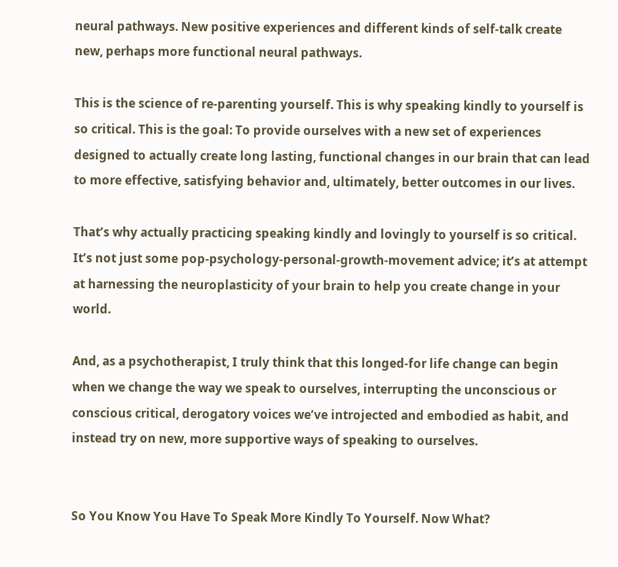neural pathways. New positive experiences and different kinds of self-talk create new, perhaps more functional neural pathways.

This is the science of re-parenting yourself. This is why speaking kindly to yourself is so critical. This is the goal: To provide ourselves with a new set of experiences designed to actually create long lasting, functional changes in our brain that can lead to more effective, satisfying behavior and, ultimately, better outcomes in our lives.

That’s why actually practicing speaking kindly and lovingly to yourself is so critical. It’s not just some pop-psychology-personal-growth-movement advice; it’s at attempt at harnessing the neuroplasticity of your brain to help you create change in your world.

And, as a psychotherapist, I truly think that this longed-for life change can begin when we change the way we speak to ourselves, interrupting the unconscious or conscious critical, derogatory voices we’ve introjected and embodied as habit, and instead try on new, more supportive ways of speaking to ourselves.


So You Know You Have To Speak More Kindly To Yourself. Now What?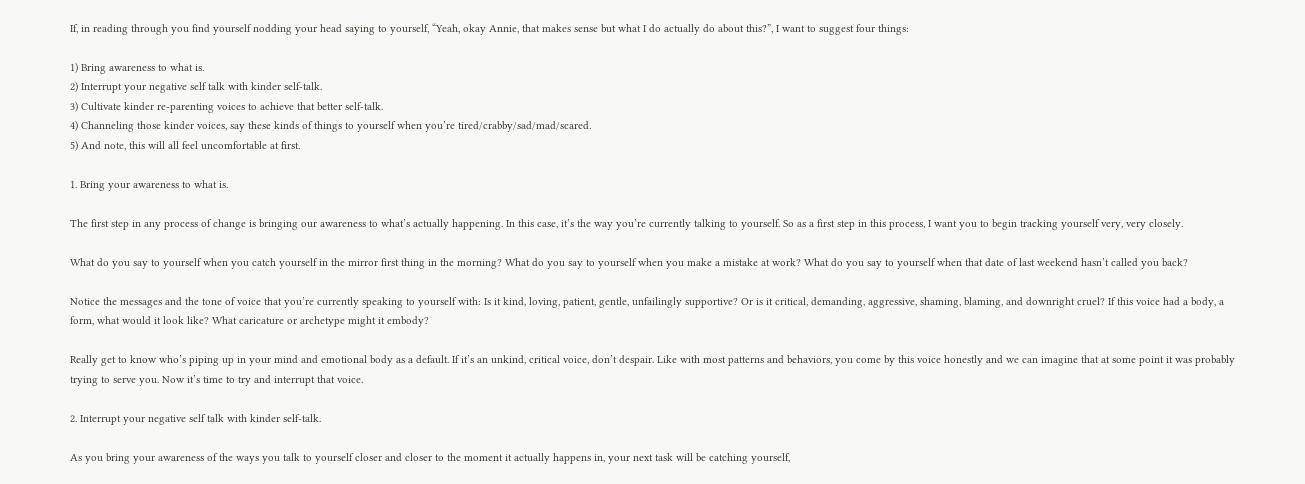If, in reading through you find yourself nodding your head saying to yourself, “Yeah, okay Annie, that makes sense but what I do actually do about this?”, I want to suggest four things:

1) Bring awareness to what is.
2) Interrupt your negative self talk with kinder self-talk.
3) Cultivate kinder re-parenting voices to achieve that better self-talk.
4) Channeling those kinder voices, say these kinds of things to yourself when you’re tired/crabby/sad/mad/scared.
5) And note, this will all feel uncomfortable at first.

1. Bring your awareness to what is.

The first step in any process of change is bringing our awareness to what’s actually happening. In this case, it’s the way you’re currently talking to yourself. So as a first step in this process, I want you to begin tracking yourself very, very closely.

What do you say to yourself when you catch yourself in the mirror first thing in the morning? What do you say to yourself when you make a mistake at work? What do you say to yourself when that date of last weekend hasn’t called you back?

Notice the messages and the tone of voice that you’re currently speaking to yourself with: Is it kind, loving, patient, gentle, unfailingly supportive? Or is it critical, demanding, aggressive, shaming, blaming, and downright cruel? If this voice had a body, a form, what would it look like? What caricature or archetype might it embody?

Really get to know who’s piping up in your mind and emotional body as a default. If it’s an unkind, critical voice, don’t despair. Like with most patterns and behaviors, you come by this voice honestly and we can imagine that at some point it was probably trying to serve you. Now it’s time to try and interrupt that voice.

2. Interrupt your negative self talk with kinder self-talk.

As you bring your awareness of the ways you talk to yourself closer and closer to the moment it actually happens in, your next task will be catching yourself,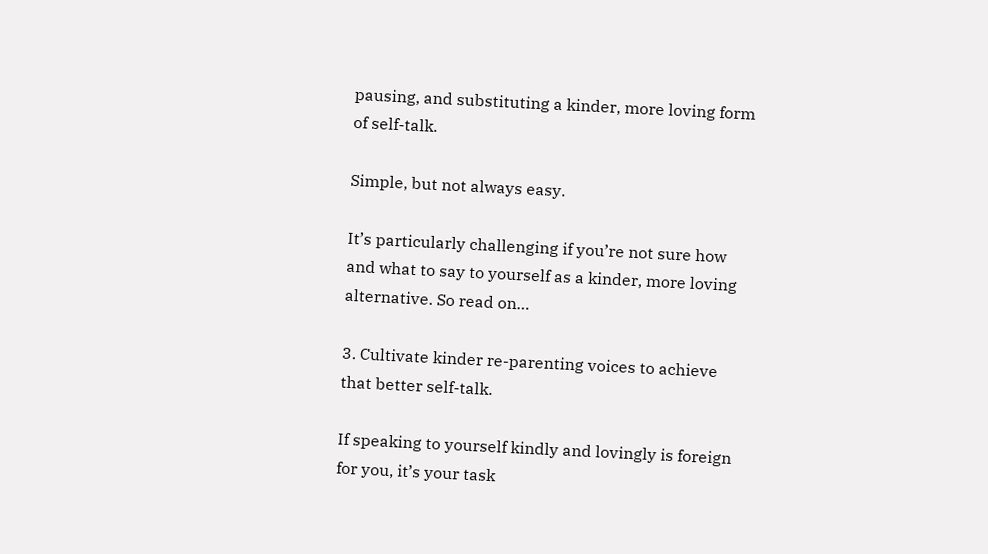pausing, and substituting a kinder, more loving form of self-talk.

Simple, but not always easy.

It’s particularly challenging if you’re not sure how and what to say to yourself as a kinder, more loving alternative. So read on…

3. Cultivate kinder re-parenting voices to achieve that better self-talk.

If speaking to yourself kindly and lovingly is foreign for you, it’s your task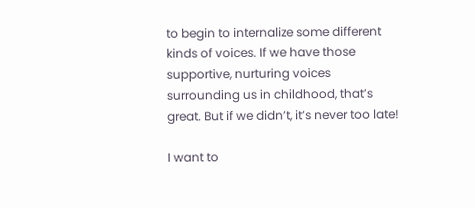to begin to internalize some different kinds of voices. If we have those supportive, nurturing voices surrounding us in childhood, that’s great. But if we didn’t, it’s never too late!

I want to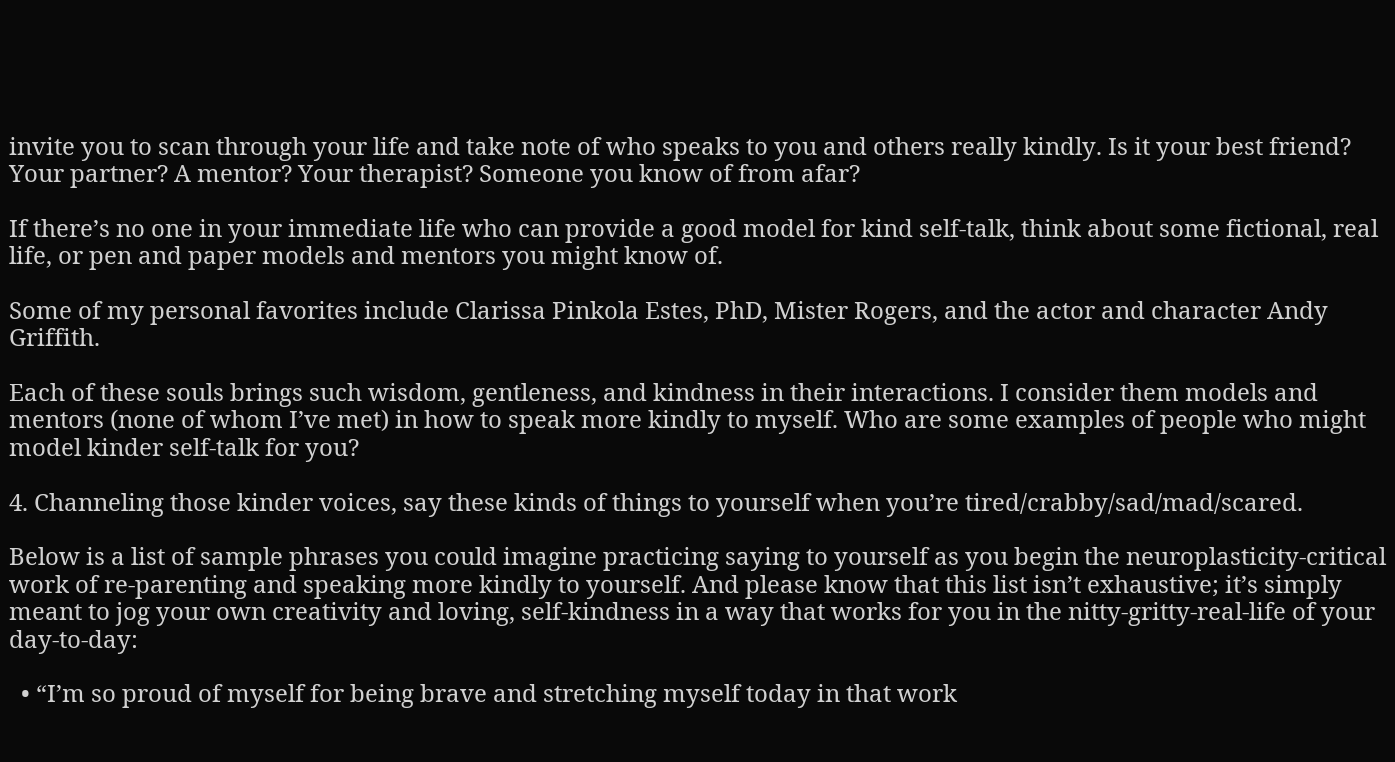invite you to scan through your life and take note of who speaks to you and others really kindly. Is it your best friend? Your partner? A mentor? Your therapist? Someone you know of from afar?

If there’s no one in your immediate life who can provide a good model for kind self-talk, think about some fictional, real life, or pen and paper models and mentors you might know of.

Some of my personal favorites include Clarissa Pinkola Estes, PhD, Mister Rogers, and the actor and character Andy Griffith.

Each of these souls brings such wisdom, gentleness, and kindness in their interactions. I consider them models and mentors (none of whom I’ve met) in how to speak more kindly to myself. Who are some examples of people who might model kinder self-talk for you?

4. Channeling those kinder voices, say these kinds of things to yourself when you’re tired/crabby/sad/mad/scared.

Below is a list of sample phrases you could imagine practicing saying to yourself as you begin the neuroplasticity-critical work of re-parenting and speaking more kindly to yourself. And please know that this list isn’t exhaustive; it’s simply meant to jog your own creativity and loving, self-kindness in a way that works for you in the nitty-gritty-real-life of your day-to-day:

  • “I’m so proud of myself for being brave and stretching myself today in that work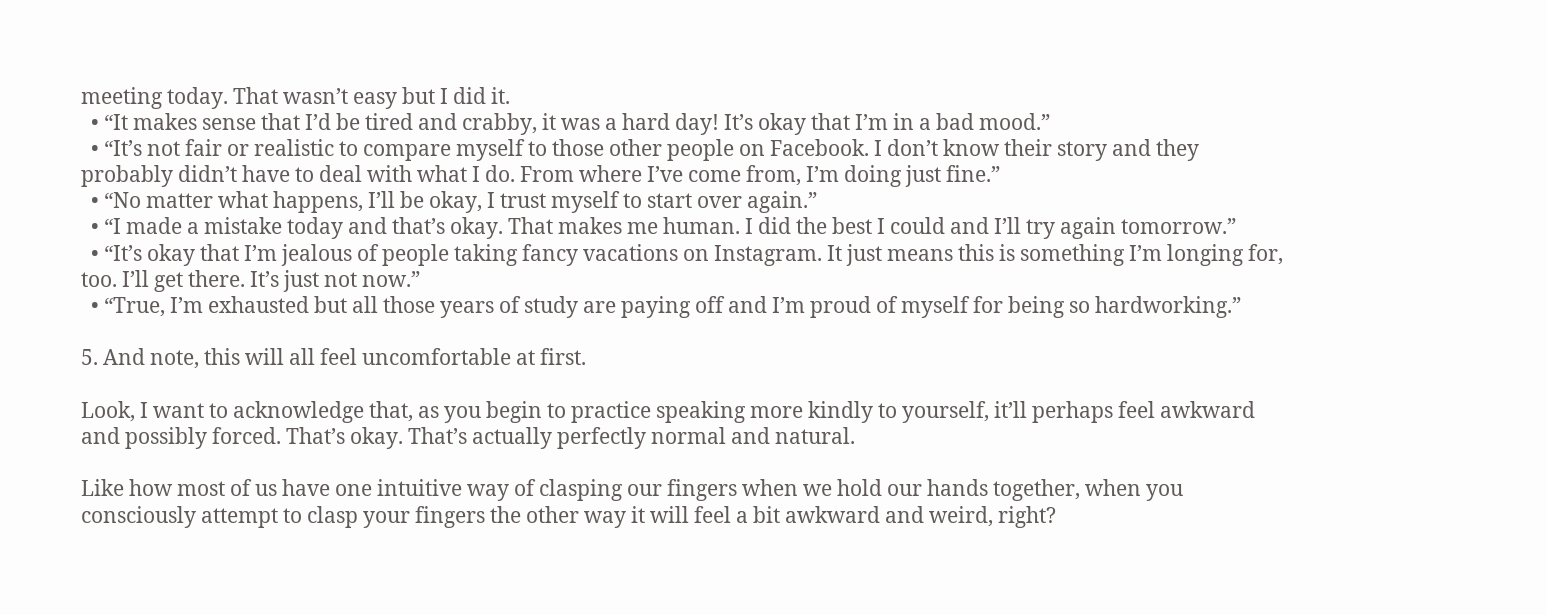meeting today. That wasn’t easy but I did it.
  • “It makes sense that I’d be tired and crabby, it was a hard day! It’s okay that I’m in a bad mood.”
  • “It’s not fair or realistic to compare myself to those other people on Facebook. I don’t know their story and they probably didn’t have to deal with what I do. From where I’ve come from, I’m doing just fine.”
  • “No matter what happens, I’ll be okay, I trust myself to start over again.”
  • “I made a mistake today and that’s okay. That makes me human. I did the best I could and I’ll try again tomorrow.”
  • “It’s okay that I’m jealous of people taking fancy vacations on Instagram. It just means this is something I’m longing for, too. I’ll get there. It’s just not now.”
  • “True, I’m exhausted but all those years of study are paying off and I’m proud of myself for being so hardworking.”

5. And note, this will all feel uncomfortable at first.

Look, I want to acknowledge that, as you begin to practice speaking more kindly to yourself, it’ll perhaps feel awkward and possibly forced. That’s okay. That’s actually perfectly normal and natural.

Like how most of us have one intuitive way of clasping our fingers when we hold our hands together, when you consciously attempt to clasp your fingers the other way it will feel a bit awkward and weird, right?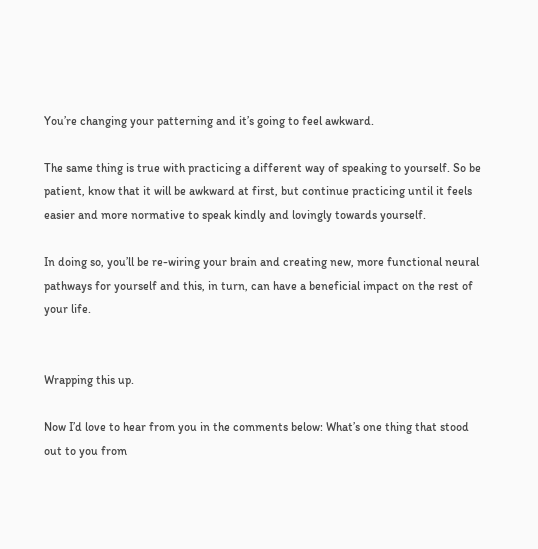You’re changing your patterning and it’s going to feel awkward.

The same thing is true with practicing a different way of speaking to yourself. So be patient, know that it will be awkward at first, but continue practicing until it feels easier and more normative to speak kindly and lovingly towards yourself.

In doing so, you’ll be re-wiring your brain and creating new, more functional neural pathways for yourself and this, in turn, can have a beneficial impact on the rest of your life.


Wrapping this up.

Now I’d love to hear from you in the comments below: What’s one thing that stood out to you from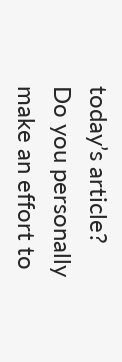today’s article? Do you personally make an effort to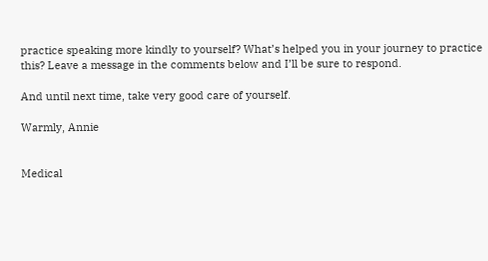practice speaking more kindly to yourself? What’s helped you in your journey to practice this? Leave a message in the comments below and I’ll be sure to respond.

And until next time, take very good care of yourself.

Warmly, Annie


Medical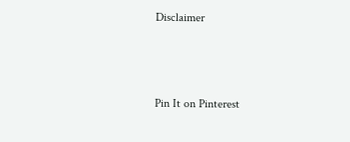Disclaimer



Pin It on Pinterest